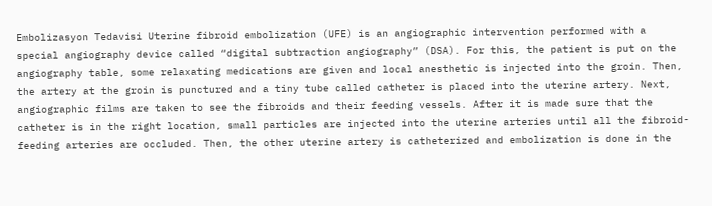Embolizasyon Tedavisi Uterine fibroid embolization (UFE) is an angiographic intervention performed with a special angiography device called “digital subtraction angiography” (DSA). For this, the patient is put on the angiography table, some relaxating medications are given and local anesthetic is injected into the groin. Then, the artery at the groin is punctured and a tiny tube called catheter is placed into the uterine artery. Next, angiographic films are taken to see the fibroids and their feeding vessels. After it is made sure that the catheter is in the right location, small particles are injected into the uterine arteries until all the fibroid-feeding arteries are occluded. Then, the other uterine artery is catheterized and embolization is done in the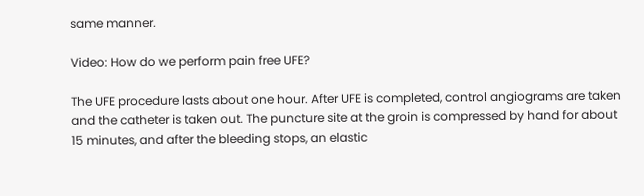same manner.

Video: How do we perform pain free UFE?

The UFE procedure lasts about one hour. After UFE is completed, control angiograms are taken and the catheter is taken out. The puncture site at the groin is compressed by hand for about 15 minutes, and after the bleeding stops, an elastic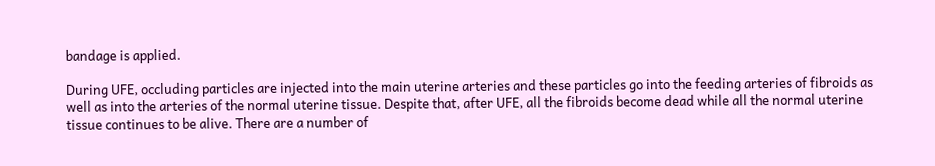bandage is applied.

During UFE, occluding particles are injected into the main uterine arteries and these particles go into the feeding arteries of fibroids as well as into the arteries of the normal uterine tissue. Despite that, after UFE, all the fibroids become dead while all the normal uterine tissue continues to be alive. There are a number of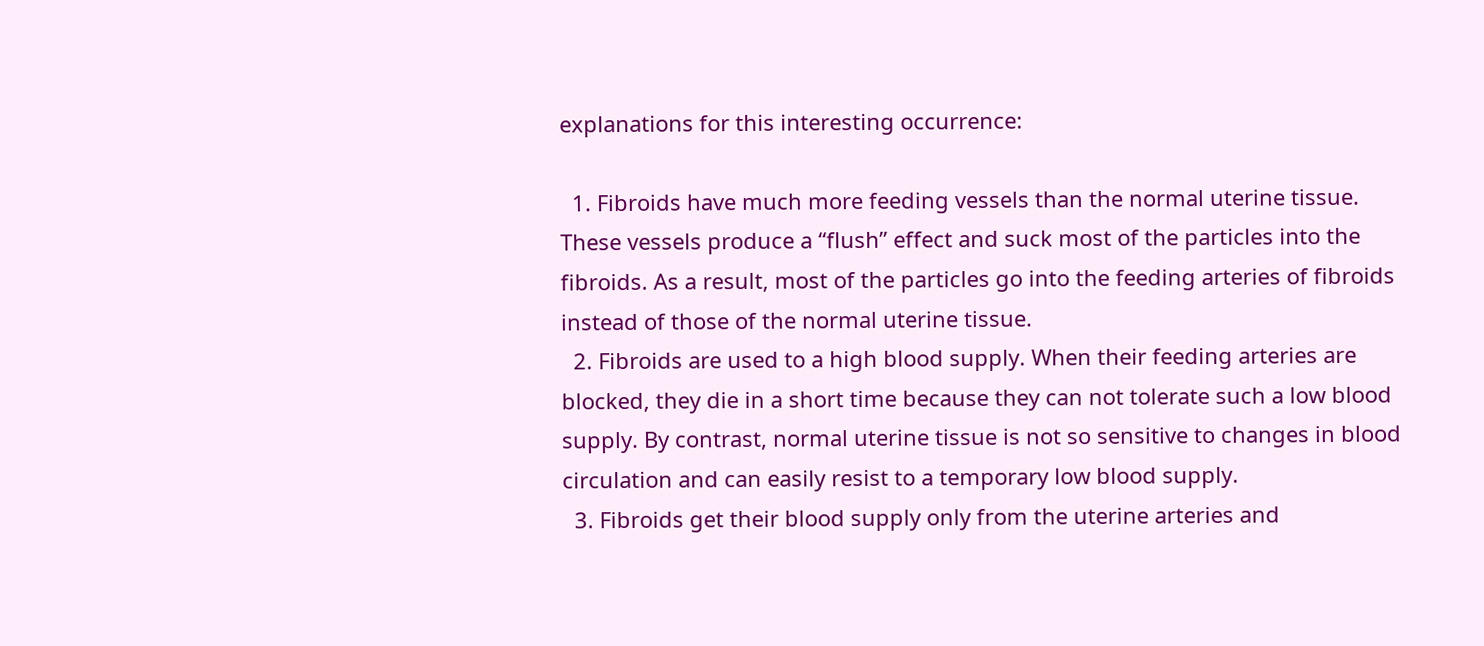explanations for this interesting occurrence:

  1. Fibroids have much more feeding vessels than the normal uterine tissue. These vessels produce a “flush” effect and suck most of the particles into the fibroids. As a result, most of the particles go into the feeding arteries of fibroids instead of those of the normal uterine tissue.
  2. Fibroids are used to a high blood supply. When their feeding arteries are blocked, they die in a short time because they can not tolerate such a low blood supply. By contrast, normal uterine tissue is not so sensitive to changes in blood circulation and can easily resist to a temporary low blood supply.
  3. Fibroids get their blood supply only from the uterine arteries and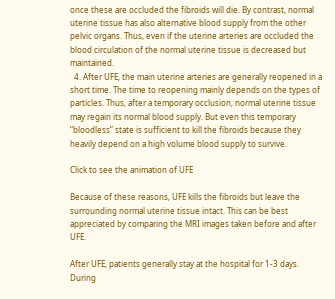once these are occluded the fibroids will die. By contrast, normal uterine tissue has also alternative blood supply from the other pelvic organs. Thus, even if the uterine arteries are occluded the blood circulation of the normal uterine tissue is decreased but maintained.
  4. After UFE, the main uterine arteries are generally reopened in a short time. The time to reopening mainly depends on the types of particles. Thus, after a temporary occlusion, normal uterine tissue may regain its normal blood supply. But even this temporary “bloodless” state is sufficient to kill the fibroids because they heavily depend on a high volume blood supply to survive.

Click to see the animation of UFE

Because of these reasons, UFE kills the fibroids but leave the surrounding normal uterine tissue intact. This can be best appreciated by comparing the MRI images taken before and after UFE.

After UFE, patients generally stay at the hospital for 1-3 days. During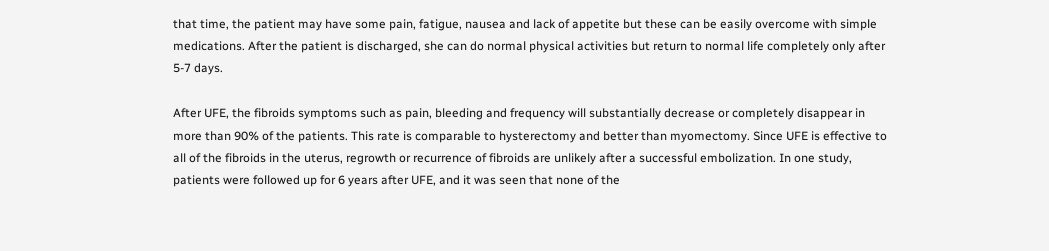that time, the patient may have some pain, fatigue, nausea and lack of appetite but these can be easily overcome with simple medications. After the patient is discharged, she can do normal physical activities but return to normal life completely only after 5-7 days.

After UFE, the fibroids symptoms such as pain, bleeding and frequency will substantially decrease or completely disappear in more than 90% of the patients. This rate is comparable to hysterectomy and better than myomectomy. Since UFE is effective to all of the fibroids in the uterus, regrowth or recurrence of fibroids are unlikely after a successful embolization. In one study, patients were followed up for 6 years after UFE, and it was seen that none of the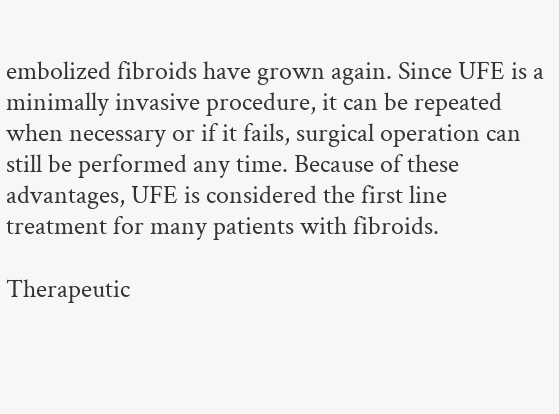embolized fibroids have grown again. Since UFE is a minimally invasive procedure, it can be repeated when necessary or if it fails, surgical operation can still be performed any time. Because of these advantages, UFE is considered the first line treatment for many patients with fibroids.

Therapeutic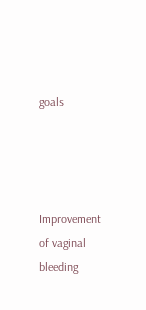goals




Improvement of vaginal bleeding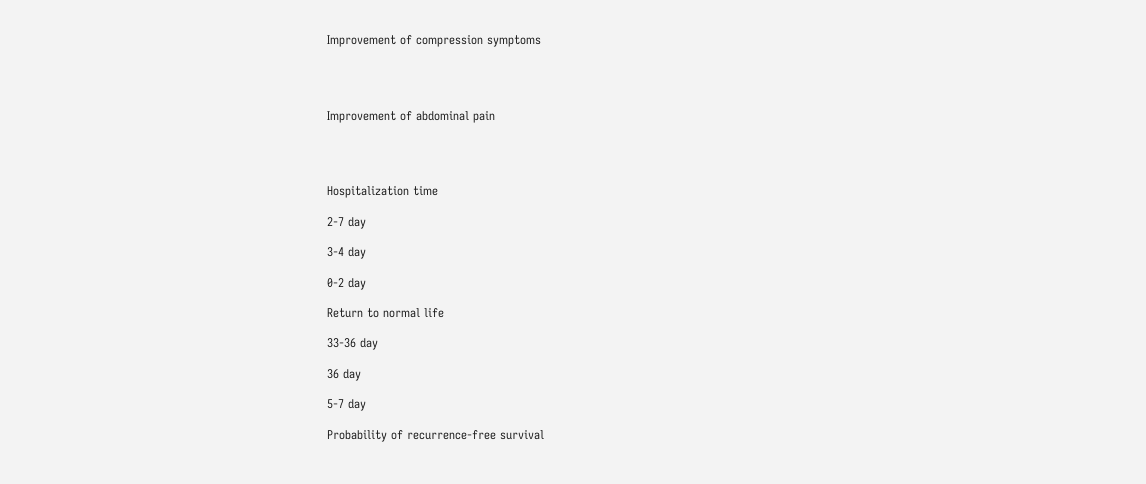Improvement of compression symptoms




Improvement of abdominal pain




Hospitalization time

2-7 day

3-4 day

0-2 day

Return to normal life

33-36 day

36 day

5-7 day

Probability of recurrence-free survival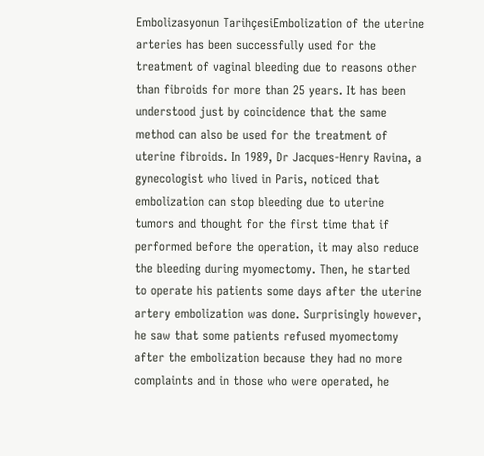Embolizasyonun TarihçesiEmbolization of the uterine arteries has been successfully used for the treatment of vaginal bleeding due to reasons other than fibroids for more than 25 years. It has been understood just by coincidence that the same method can also be used for the treatment of uterine fibroids. In 1989, Dr Jacques-Henry Ravina, a gynecologist who lived in Paris, noticed that embolization can stop bleeding due to uterine tumors and thought for the first time that if performed before the operation, it may also reduce the bleeding during myomectomy. Then, he started to operate his patients some days after the uterine artery embolization was done. Surprisingly however, he saw that some patients refused myomectomy after the embolization because they had no more complaints and in those who were operated, he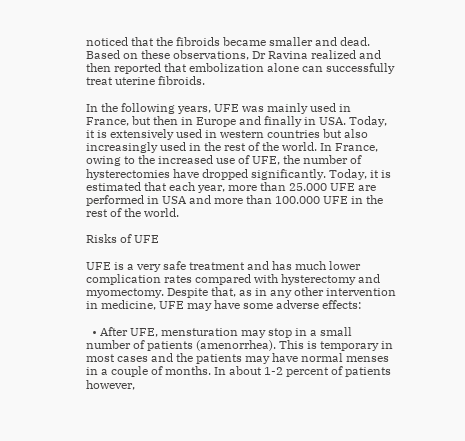noticed that the fibroids became smaller and dead. Based on these observations, Dr Ravina realized and then reported that embolization alone can successfully treat uterine fibroids.

In the following years, UFE was mainly used in France, but then in Europe and finally in USA. Today, it is extensively used in western countries but also increasingly used in the rest of the world. In France, owing to the increased use of UFE, the number of hysterectomies have dropped significantly. Today, it is estimated that each year, more than 25.000 UFE are performed in USA and more than 100.000 UFE in the rest of the world.

Risks of UFE

UFE is a very safe treatment and has much lower complication rates compared with hysterectomy and myomectomy. Despite that, as in any other intervention in medicine, UFE may have some adverse effects:

  • After UFE, mensturation may stop in a small number of patients (amenorrhea). This is temporary in most cases and the patients may have normal menses in a couple of months. In about 1-2 percent of patients however,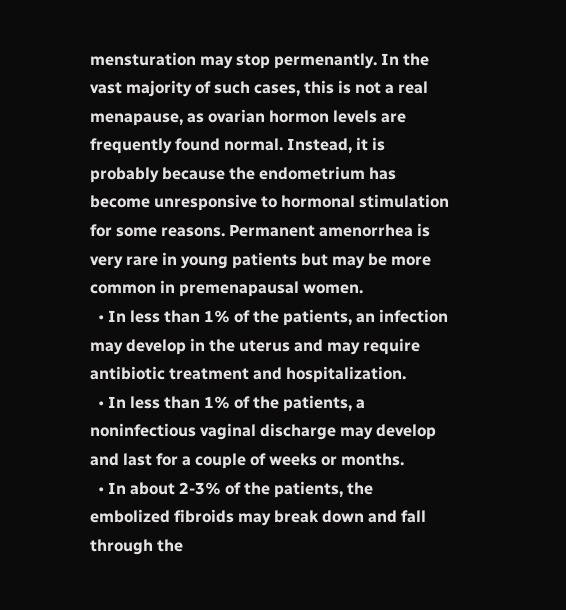mensturation may stop permenantly. In the vast majority of such cases, this is not a real menapause, as ovarian hormon levels are frequently found normal. Instead, it is probably because the endometrium has become unresponsive to hormonal stimulation for some reasons. Permanent amenorrhea is very rare in young patients but may be more common in premenapausal women.
  • In less than 1% of the patients, an infection may develop in the uterus and may require antibiotic treatment and hospitalization.
  • In less than 1% of the patients, a noninfectious vaginal discharge may develop and last for a couple of weeks or months.
  • In about 2-3% of the patients, the embolized fibroids may break down and fall through the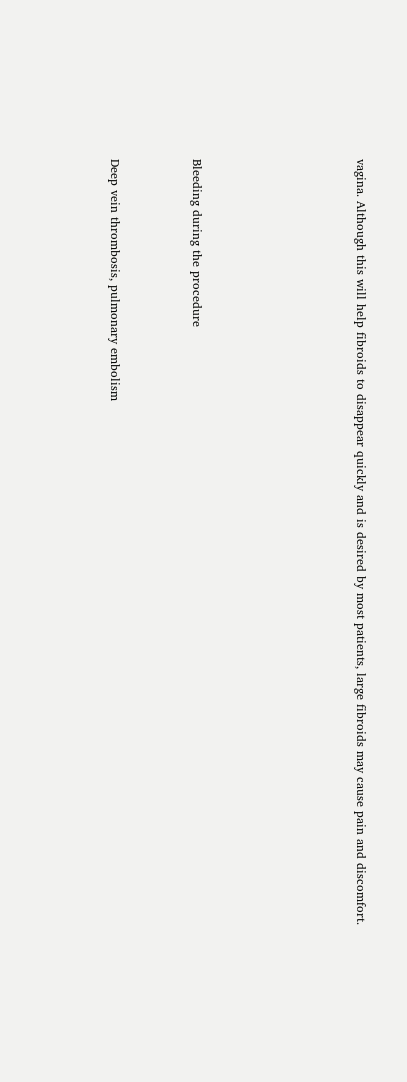vagina. Although this will help fibroids to disappear quickly and is desired by most patients, large fibroids may cause pain and discomfort.









Bleeding during the procedure




Deep vein thrombosis, pulmonary embolism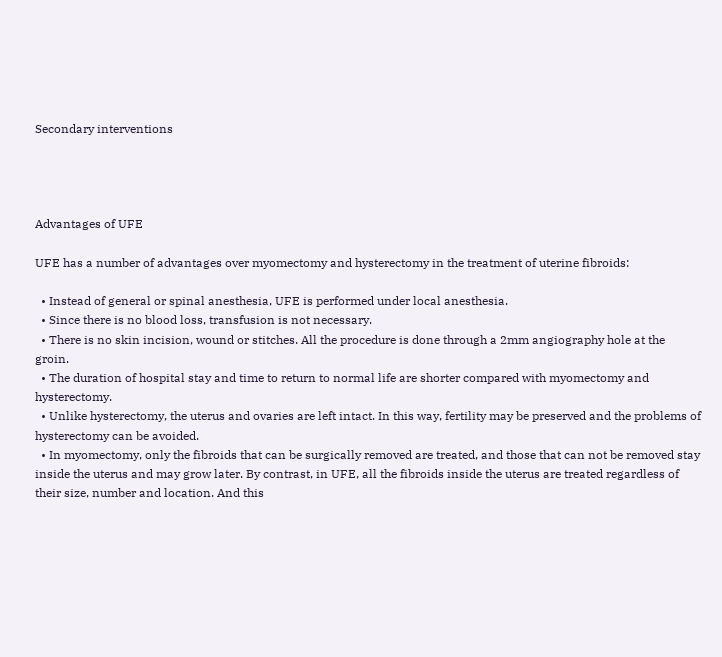Secondary interventions




Advantages of UFE

UFE has a number of advantages over myomectomy and hysterectomy in the treatment of uterine fibroids:

  • Instead of general or spinal anesthesia, UFE is performed under local anesthesia.
  • Since there is no blood loss, transfusion is not necessary.
  • There is no skin incision, wound or stitches. All the procedure is done through a 2mm angiography hole at the groin.
  • The duration of hospital stay and time to return to normal life are shorter compared with myomectomy and hysterectomy.
  • Unlike hysterectomy, the uterus and ovaries are left intact. In this way, fertility may be preserved and the problems of hysterectomy can be avoided.
  • In myomectomy, only the fibroids that can be surgically removed are treated, and those that can not be removed stay inside the uterus and may grow later. By contrast, in UFE, all the fibroids inside the uterus are treated regardless of their size, number and location. And this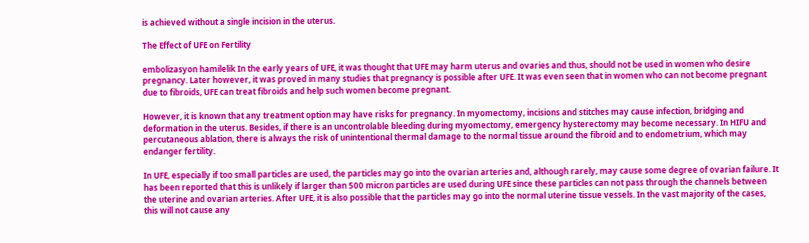is achieved without a single incision in the uterus.

The Effect of UFE on Fertility

embolizasyon hamilelik In the early years of UFE, it was thought that UFE may harm uterus and ovaries and thus, should not be used in women who desire pregnancy. Later however, it was proved in many studies that pregnancy is possible after UFE. It was even seen that in women who can not become pregnant due to fibroids, UFE can treat fibroids and help such women become pregnant.

However, it is known that any treatment option may have risks for pregnancy. In myomectomy, incisions and stitches may cause infection, bridging and deformation in the uterus. Besides, if there is an uncontrolable bleeding during myomectomy, emergency hysterectomy may become necessary. In HIFU and percutaneous ablation, there is always the risk of unintentional thermal damage to the normal tissue around the fibroid and to endometrium, which may endanger fertility.

In UFE, especially if too small particles are used, the particles may go into the ovarian arteries and, although rarely, may cause some degree of ovarian failure. It has been reported that this is unlikely if larger than 500 micron particles are used during UFE since these particles can not pass through the channels between the uterine and ovarian arteries. After UFE, it is also possible that the particles may go into the normal uterine tissue vessels. In the vast majority of the cases, this will not cause any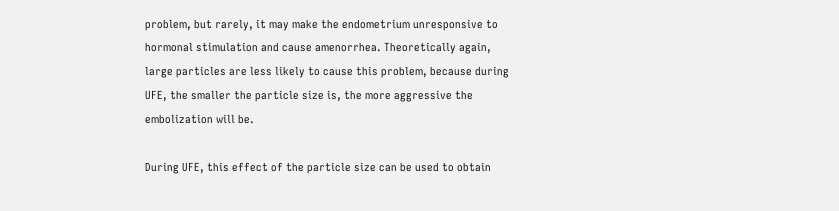problem, but rarely, it may make the endometrium unresponsive to hormonal stimulation and cause amenorrhea. Theoretically again, large particles are less likely to cause this problem, because during UFE, the smaller the particle size is, the more aggressive the embolization will be.

During UFE, this effect of the particle size can be used to obtain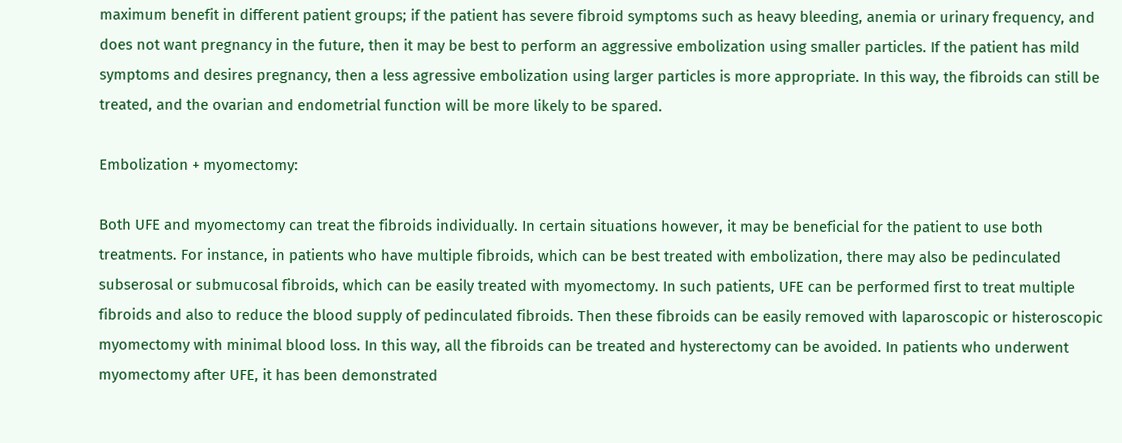maximum benefit in different patient groups; if the patient has severe fibroid symptoms such as heavy bleeding, anemia or urinary frequency, and does not want pregnancy in the future, then it may be best to perform an aggressive embolization using smaller particles. If the patient has mild symptoms and desires pregnancy, then a less agressive embolization using larger particles is more appropriate. In this way, the fibroids can still be treated, and the ovarian and endometrial function will be more likely to be spared.

Embolization + myomectomy:

Both UFE and myomectomy can treat the fibroids individually. In certain situations however, it may be beneficial for the patient to use both treatments. For instance, in patients who have multiple fibroids, which can be best treated with embolization, there may also be pedinculated subserosal or submucosal fibroids, which can be easily treated with myomectomy. In such patients, UFE can be performed first to treat multiple fibroids and also to reduce the blood supply of pedinculated fibroids. Then these fibroids can be easily removed with laparoscopic or histeroscopic myomectomy with minimal blood loss. In this way, all the fibroids can be treated and hysterectomy can be avoided. In patients who underwent myomectomy after UFE, it has been demonstrated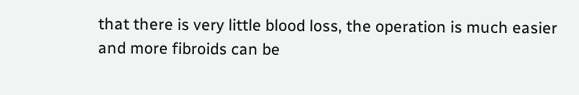that there is very little blood loss, the operation is much easier and more fibroids can be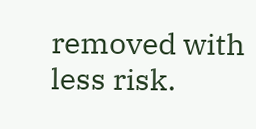removed with less risk.